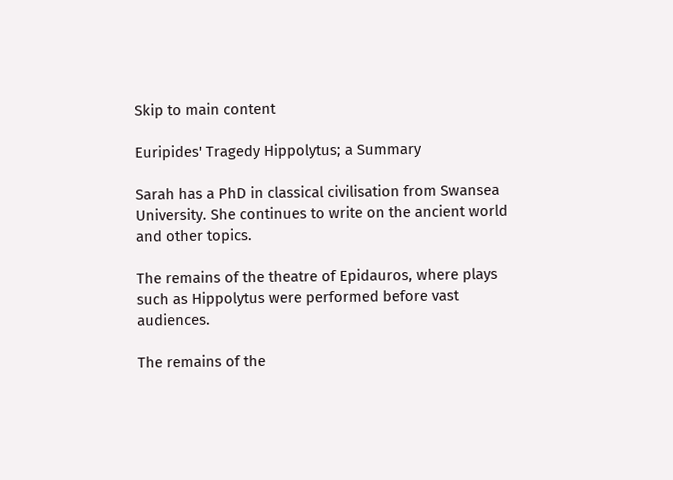Skip to main content

Euripides' Tragedy Hippolytus; a Summary

Sarah has a PhD in classical civilisation from Swansea University. She continues to write on the ancient world and other topics.

The remains of the theatre of Epidauros, where plays such as Hippolytus were performed before vast audiences.

The remains of the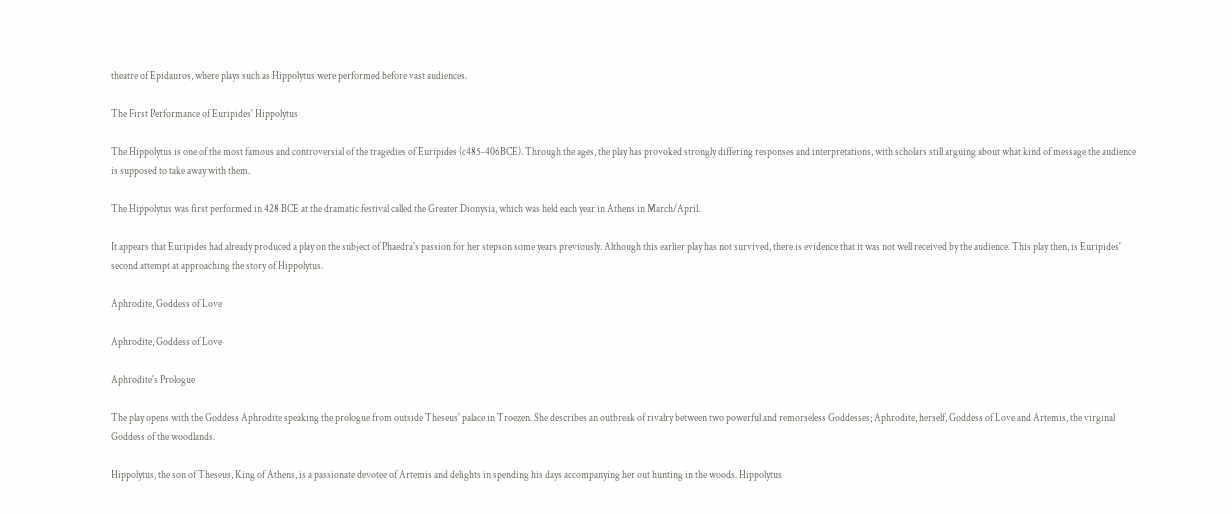theatre of Epidauros, where plays such as Hippolytus were performed before vast audiences.

The First Performance of Euripides' Hippolytus

The Hippolytus is one of the most famous and controversial of the tragedies of Euripides (c485-406BCE). Through the ages, the play has provoked strongly differing responses and interpretations, with scholars still arguing about what kind of message the audience is supposed to take away with them.

The Hippolytus was first performed in 428 BCE at the dramatic festival called the Greater Dionysia, which was held each year in Athens in March/April.

It appears that Euripides had already produced a play on the subject of Phaedra's passion for her stepson some years previously. Although this earlier play has not survived, there is evidence that it was not well received by the audience. This play then, is Euripides' second attempt at approaching the story of Hippolytus.

Aphrodite, Goddess of Love

Aphrodite, Goddess of Love

Aphrodite's Prologue

The play opens with the Goddess Aphrodite speaking the prologue from outside Theseus' palace in Troezen. She describes an outbreak of rivalry between two powerful and remorseless Goddesses; Aphrodite, herself, Goddess of Love and Artemis, the virginal Goddess of the woodlands.

Hippolytus, the son of Theseus, King of Athens, is a passionate devotee of Artemis and delights in spending his days accompanying her out hunting in the woods. Hippolytus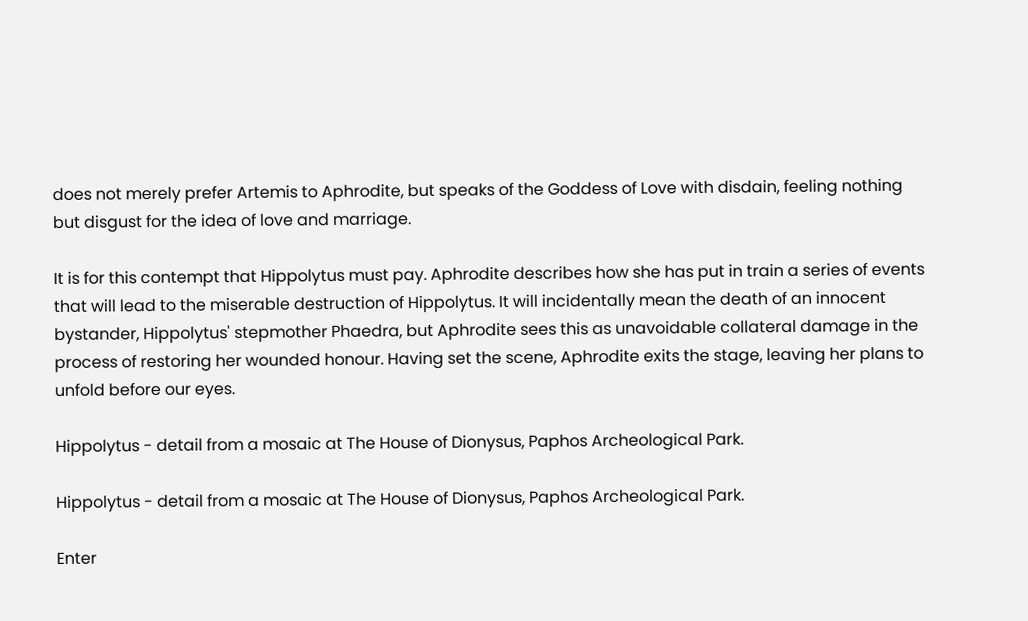does not merely prefer Artemis to Aphrodite, but speaks of the Goddess of Love with disdain, feeling nothing but disgust for the idea of love and marriage.

It is for this contempt that Hippolytus must pay. Aphrodite describes how she has put in train a series of events that will lead to the miserable destruction of Hippolytus. It will incidentally mean the death of an innocent bystander, Hippolytus' stepmother Phaedra, but Aphrodite sees this as unavoidable collateral damage in the process of restoring her wounded honour. Having set the scene, Aphrodite exits the stage, leaving her plans to unfold before our eyes.

Hippolytus - detail from a mosaic at The House of Dionysus, Paphos Archeological Park.

Hippolytus - detail from a mosaic at The House of Dionysus, Paphos Archeological Park.

Enter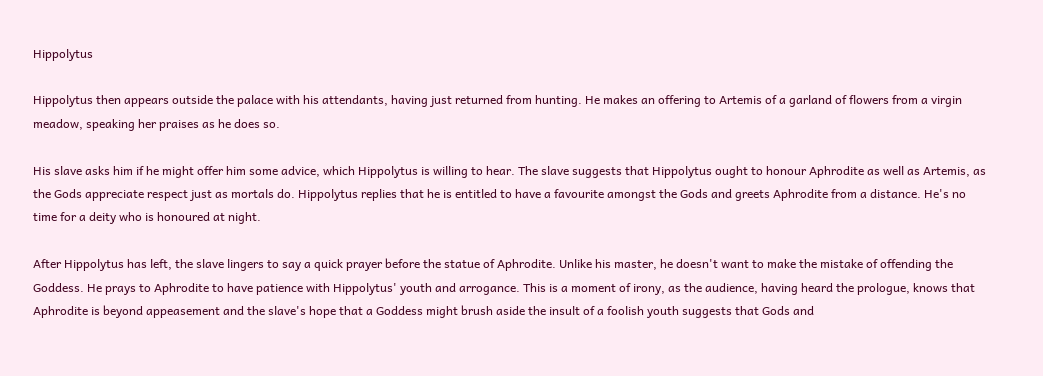Hippolytus

Hippolytus then appears outside the palace with his attendants, having just returned from hunting. He makes an offering to Artemis of a garland of flowers from a virgin meadow, speaking her praises as he does so.

His slave asks him if he might offer him some advice, which Hippolytus is willing to hear. The slave suggests that Hippolytus ought to honour Aphrodite as well as Artemis, as the Gods appreciate respect just as mortals do. Hippolytus replies that he is entitled to have a favourite amongst the Gods and greets Aphrodite from a distance. He's no time for a deity who is honoured at night.

After Hippolytus has left, the slave lingers to say a quick prayer before the statue of Aphrodite. Unlike his master, he doesn't want to make the mistake of offending the Goddess. He prays to Aphrodite to have patience with Hippolytus' youth and arrogance. This is a moment of irony, as the audience, having heard the prologue, knows that Aphrodite is beyond appeasement and the slave's hope that a Goddess might brush aside the insult of a foolish youth suggests that Gods and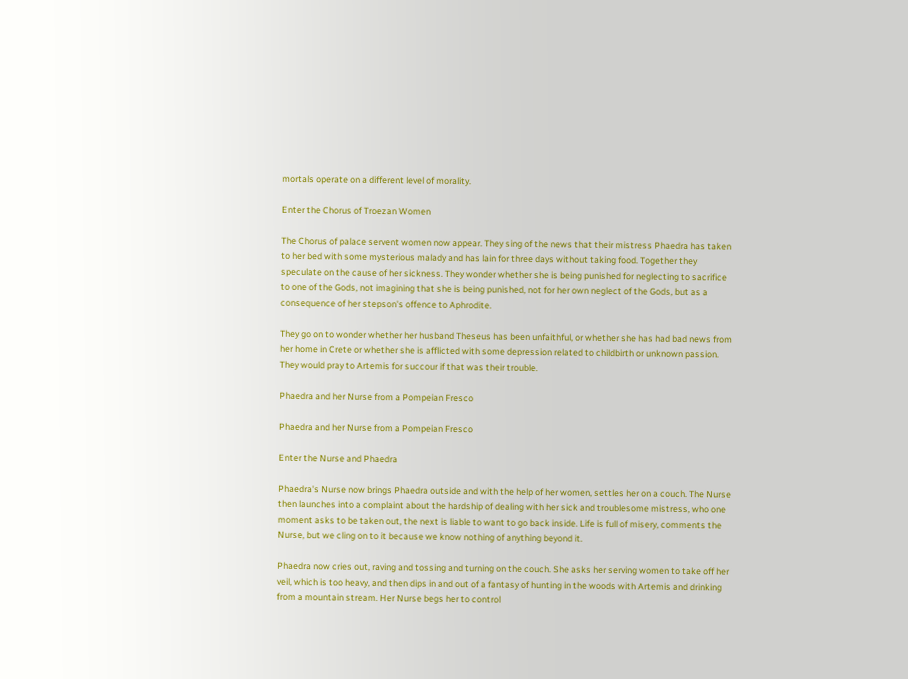mortals operate on a different level of morality.

Enter the Chorus of Troezan Women

The Chorus of palace servent women now appear. They sing of the news that their mistress Phaedra has taken to her bed with some mysterious malady and has lain for three days without taking food. Together they speculate on the cause of her sickness. They wonder whether she is being punished for neglecting to sacrifice to one of the Gods, not imagining that she is being punished, not for her own neglect of the Gods, but as a consequence of her stepson's offence to Aphrodite.

They go on to wonder whether her husband Theseus has been unfaithful, or whether she has had bad news from her home in Crete or whether she is afflicted with some depression related to childbirth or unknown passion. They would pray to Artemis for succour if that was their trouble.

Phaedra and her Nurse from a Pompeian Fresco

Phaedra and her Nurse from a Pompeian Fresco

Enter the Nurse and Phaedra

Phaedra's Nurse now brings Phaedra outside and with the help of her women, settles her on a couch. The Nurse then launches into a complaint about the hardship of dealing with her sick and troublesome mistress, who one moment asks to be taken out, the next is liable to want to go back inside. Life is full of misery, comments the Nurse, but we cling on to it because we know nothing of anything beyond it.

Phaedra now cries out, raving and tossing and turning on the couch. She asks her serving women to take off her veil, which is too heavy, and then dips in and out of a fantasy of hunting in the woods with Artemis and drinking from a mountain stream. Her Nurse begs her to control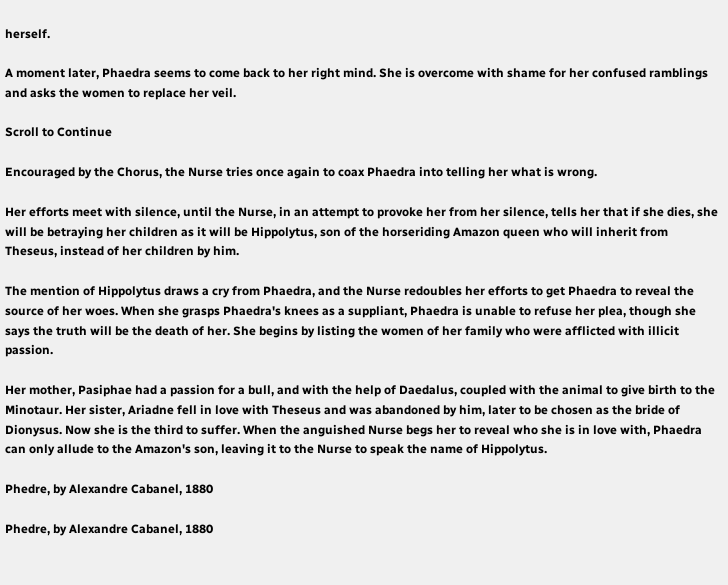herself.

A moment later, Phaedra seems to come back to her right mind. She is overcome with shame for her confused ramblings and asks the women to replace her veil.

Scroll to Continue

Encouraged by the Chorus, the Nurse tries once again to coax Phaedra into telling her what is wrong.

Her efforts meet with silence, until the Nurse, in an attempt to provoke her from her silence, tells her that if she dies, she will be betraying her children as it will be Hippolytus, son of the horseriding Amazon queen who will inherit from Theseus, instead of her children by him.

The mention of Hippolytus draws a cry from Phaedra, and the Nurse redoubles her efforts to get Phaedra to reveal the source of her woes. When she grasps Phaedra's knees as a suppliant, Phaedra is unable to refuse her plea, though she says the truth will be the death of her. She begins by listing the women of her family who were afflicted with illicit passion.

Her mother, Pasiphae had a passion for a bull, and with the help of Daedalus, coupled with the animal to give birth to the Minotaur. Her sister, Ariadne fell in love with Theseus and was abandoned by him, later to be chosen as the bride of Dionysus. Now she is the third to suffer. When the anguished Nurse begs her to reveal who she is in love with, Phaedra can only allude to the Amazon's son, leaving it to the Nurse to speak the name of Hippolytus.

Phedre, by Alexandre Cabanel, 1880

Phedre, by Alexandre Cabanel, 1880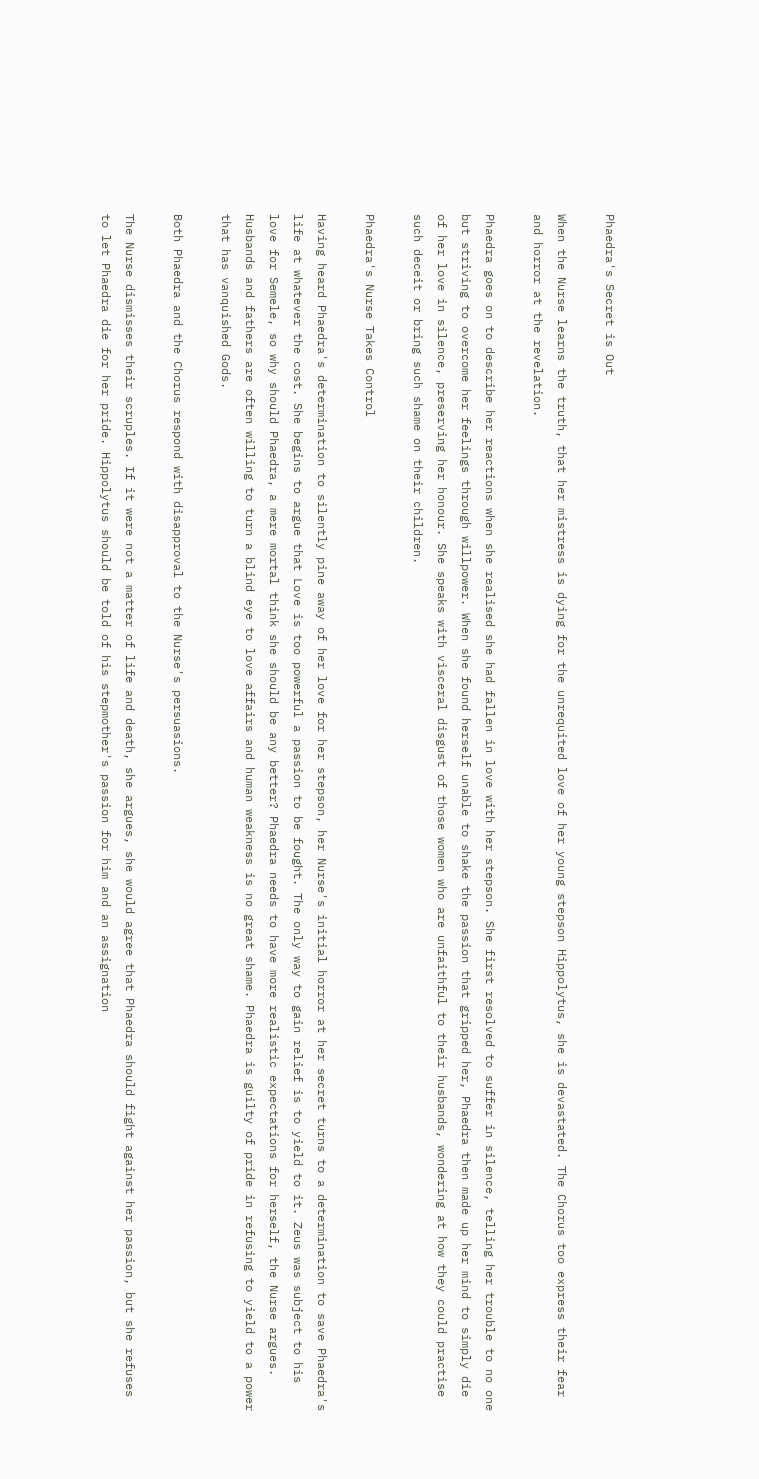Phaedra's Secret is Out

When the Nurse learns the truth, that her mistress is dying for the unrequited love of her young stepson Hippolytus, she is devastated. The Chorus too express their fear and horror at the revelation.

Phaedra goes on to describe her reactions when she realised she had fallen in love with her stepson. She first resolved to suffer in silence, telling her trouble to no one but striving to overcome her feelings through willpower. When she found herself unable to shake the passion that gripped her, Phaedra then made up her mind to simply die of her love in silence, preserving her honour. She speaks with visceral disgust of those women who are unfaithful to their husbands, wondering at how they could practise such deceit or bring such shame on their children.

Phaedra's Nurse Takes Control

Having heard Phaedra's determination to silently pine away of her love for her stepson, her Nurse's initial horror at her secret turns to a determination to save Phaedra's life at whatever the cost. She begins to argue that Love is too powerful a passion to be fought. The only way to gain relief is to yield to it. Zeus was subject to his love for Semele, so why should Phaedra, a mere mortal think she should be any better? Phaedra needs to have more realistic expectations for herself, the Nurse argues. Husbands and fathers are often willing to turn a blind eye to love affairs and human weakness is no great shame. Phaedra is guilty of pride in refusing to yield to a power that has vanquished Gods.

Both Phaedra and the Chorus respond with disapproval to the Nurse's persuasions.

The Nurse dismisses their scruples. If it were not a matter of life and death, she argues, she would agree that Phaedra should fight against her passion, but she refuses to let Phaedra die for her pride. Hippolytus should be told of his stepmother's passion for him and an assignation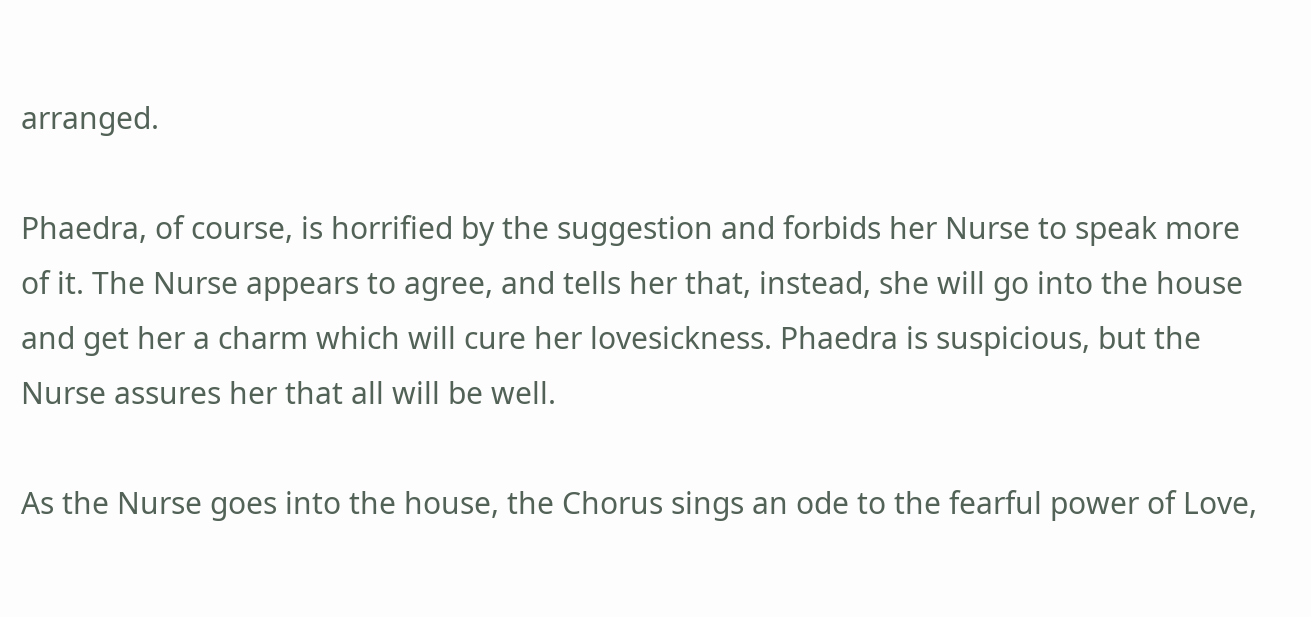arranged.

Phaedra, of course, is horrified by the suggestion and forbids her Nurse to speak more of it. The Nurse appears to agree, and tells her that, instead, she will go into the house and get her a charm which will cure her lovesickness. Phaedra is suspicious, but the Nurse assures her that all will be well.

As the Nurse goes into the house, the Chorus sings an ode to the fearful power of Love,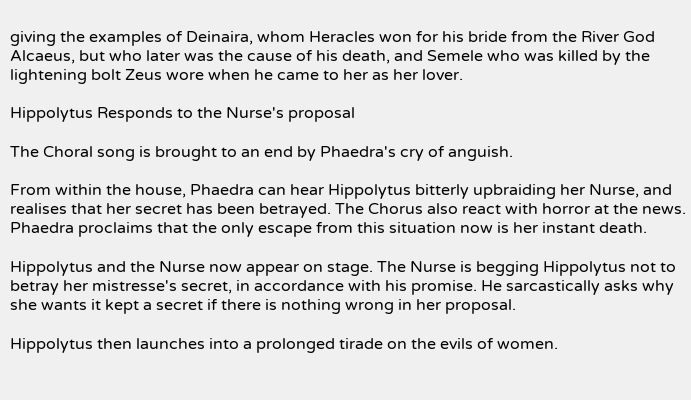giving the examples of Deinaira, whom Heracles won for his bride from the River God Alcaeus, but who later was the cause of his death, and Semele who was killed by the lightening bolt Zeus wore when he came to her as her lover.

Hippolytus Responds to the Nurse's proposal

The Choral song is brought to an end by Phaedra's cry of anguish.

From within the house, Phaedra can hear Hippolytus bitterly upbraiding her Nurse, and realises that her secret has been betrayed. The Chorus also react with horror at the news. Phaedra proclaims that the only escape from this situation now is her instant death.

Hippolytus and the Nurse now appear on stage. The Nurse is begging Hippolytus not to betray her mistresse's secret, in accordance with his promise. He sarcastically asks why she wants it kept a secret if there is nothing wrong in her proposal.

Hippolytus then launches into a prolonged tirade on the evils of women.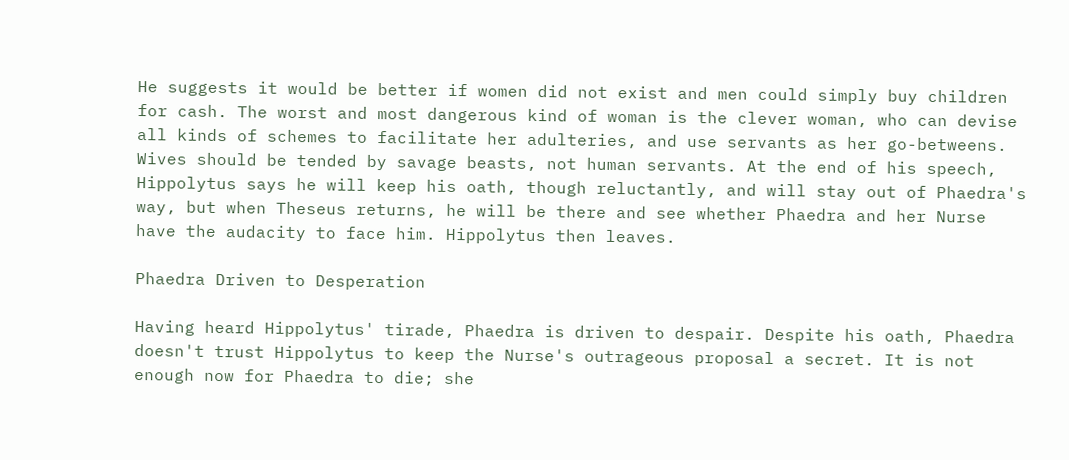He suggests it would be better if women did not exist and men could simply buy children for cash. The worst and most dangerous kind of woman is the clever woman, who can devise all kinds of schemes to facilitate her adulteries, and use servants as her go-betweens. Wives should be tended by savage beasts, not human servants. At the end of his speech, Hippolytus says he will keep his oath, though reluctantly, and will stay out of Phaedra's way, but when Theseus returns, he will be there and see whether Phaedra and her Nurse have the audacity to face him. Hippolytus then leaves.

Phaedra Driven to Desperation

Having heard Hippolytus' tirade, Phaedra is driven to despair. Despite his oath, Phaedra doesn't trust Hippolytus to keep the Nurse's outrageous proposal a secret. It is not enough now for Phaedra to die; she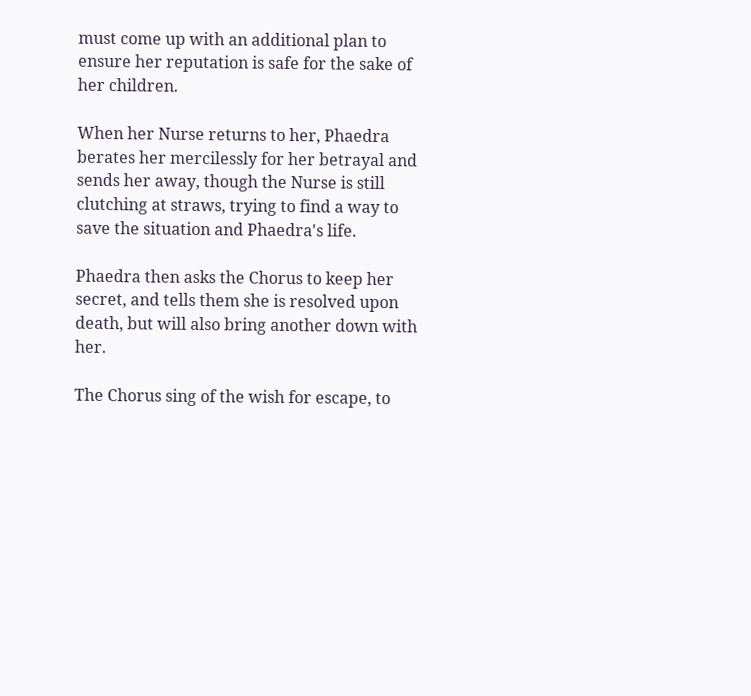must come up with an additional plan to ensure her reputation is safe for the sake of her children.

When her Nurse returns to her, Phaedra berates her mercilessly for her betrayal and sends her away, though the Nurse is still clutching at straws, trying to find a way to save the situation and Phaedra's life.

Phaedra then asks the Chorus to keep her secret, and tells them she is resolved upon death, but will also bring another down with her.

The Chorus sing of the wish for escape, to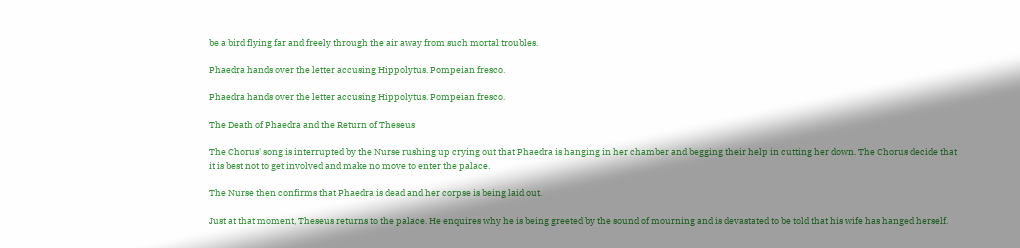be a bird flying far and freely through the air away from such mortal troubles.

Phaedra hands over the letter accusing Hippolytus. Pompeian fresco.

Phaedra hands over the letter accusing Hippolytus. Pompeian fresco.

The Death of Phaedra and the Return of Theseus

The Chorus' song is interrupted by the Nurse rushing up crying out that Phaedra is hanging in her chamber and begging their help in cutting her down. The Chorus decide that it is best not to get involved and make no move to enter the palace.

The Nurse then confirms that Phaedra is dead and her corpse is being laid out.

Just at that moment, Theseus returns to the palace. He enquires why he is being greeted by the sound of mourning and is devastated to be told that his wife has hanged herself.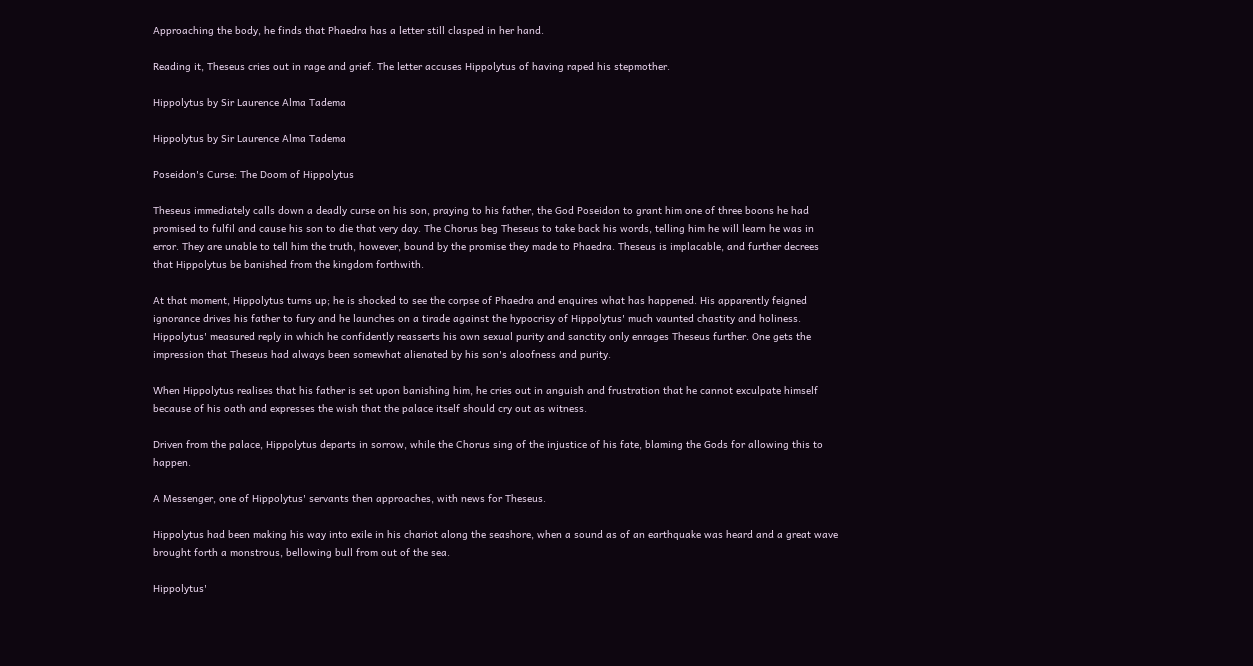Approaching the body, he finds that Phaedra has a letter still clasped in her hand.

Reading it, Theseus cries out in rage and grief. The letter accuses Hippolytus of having raped his stepmother.

Hippolytus by Sir Laurence Alma Tadema

Hippolytus by Sir Laurence Alma Tadema

Poseidon's Curse: The Doom of Hippolytus

Theseus immediately calls down a deadly curse on his son, praying to his father, the God Poseidon to grant him one of three boons he had promised to fulfil and cause his son to die that very day. The Chorus beg Theseus to take back his words, telling him he will learn he was in error. They are unable to tell him the truth, however, bound by the promise they made to Phaedra. Theseus is implacable, and further decrees that Hippolytus be banished from the kingdom forthwith.

At that moment, Hippolytus turns up; he is shocked to see the corpse of Phaedra and enquires what has happened. His apparently feigned ignorance drives his father to fury and he launches on a tirade against the hypocrisy of Hippolytus' much vaunted chastity and holiness. Hippolytus' measured reply in which he confidently reasserts his own sexual purity and sanctity only enrages Theseus further. One gets the impression that Theseus had always been somewhat alienated by his son's aloofness and purity.

When Hippolytus realises that his father is set upon banishing him, he cries out in anguish and frustration that he cannot exculpate himself because of his oath and expresses the wish that the palace itself should cry out as witness.

Driven from the palace, Hippolytus departs in sorrow, while the Chorus sing of the injustice of his fate, blaming the Gods for allowing this to happen.

A Messenger, one of Hippolytus' servants then approaches, with news for Theseus.

Hippolytus had been making his way into exile in his chariot along the seashore, when a sound as of an earthquake was heard and a great wave brought forth a monstrous, bellowing bull from out of the sea.

Hippolytus'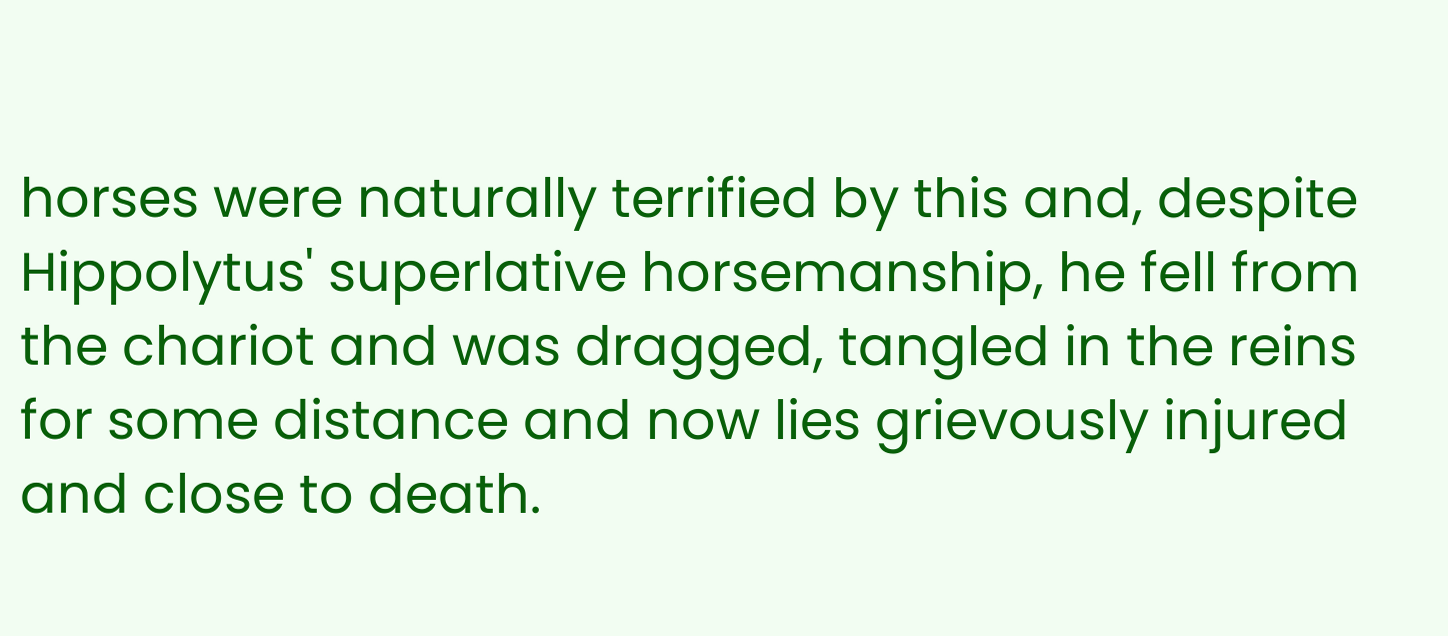horses were naturally terrified by this and, despite Hippolytus' superlative horsemanship, he fell from the chariot and was dragged, tangled in the reins for some distance and now lies grievously injured and close to death.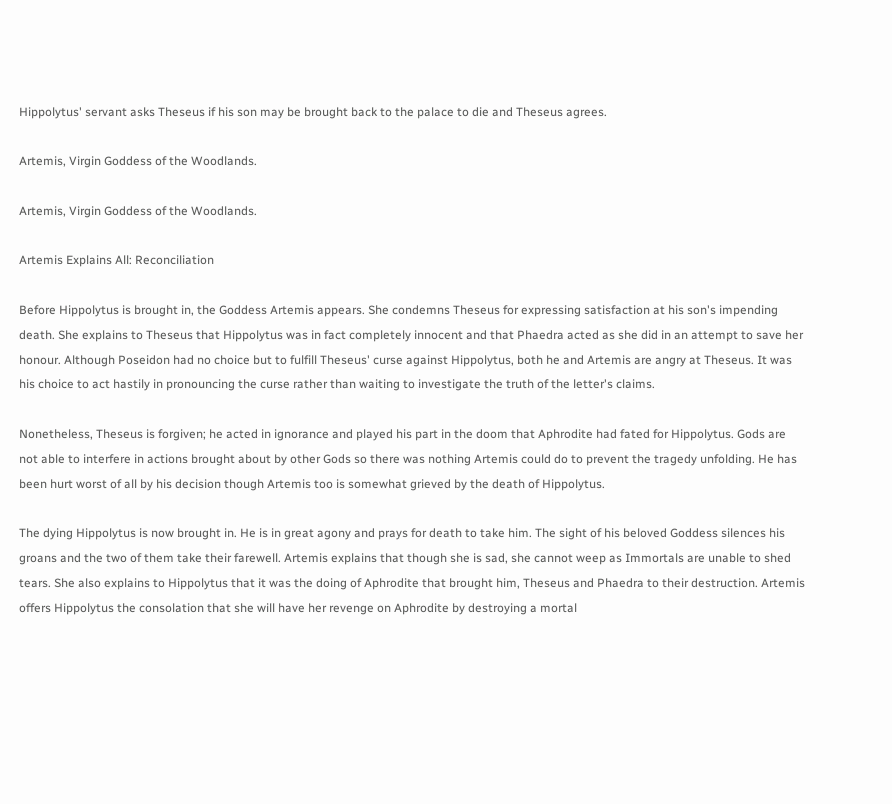Hippolytus' servant asks Theseus if his son may be brought back to the palace to die and Theseus agrees.

Artemis, Virgin Goddess of the Woodlands.

Artemis, Virgin Goddess of the Woodlands.

Artemis Explains All: Reconciliation

Before Hippolytus is brought in, the Goddess Artemis appears. She condemns Theseus for expressing satisfaction at his son's impending death. She explains to Theseus that Hippolytus was in fact completely innocent and that Phaedra acted as she did in an attempt to save her honour. Although Poseidon had no choice but to fulfill Theseus' curse against Hippolytus, both he and Artemis are angry at Theseus. It was his choice to act hastily in pronouncing the curse rather than waiting to investigate the truth of the letter's claims.

Nonetheless, Theseus is forgiven; he acted in ignorance and played his part in the doom that Aphrodite had fated for Hippolytus. Gods are not able to interfere in actions brought about by other Gods so there was nothing Artemis could do to prevent the tragedy unfolding. He has been hurt worst of all by his decision though Artemis too is somewhat grieved by the death of Hippolytus.

The dying Hippolytus is now brought in. He is in great agony and prays for death to take him. The sight of his beloved Goddess silences his groans and the two of them take their farewell. Artemis explains that though she is sad, she cannot weep as Immortals are unable to shed tears. She also explains to Hippolytus that it was the doing of Aphrodite that brought him, Theseus and Phaedra to their destruction. Artemis offers Hippolytus the consolation that she will have her revenge on Aphrodite by destroying a mortal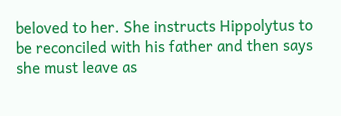beloved to her. She instructs Hippolytus to be reconciled with his father and then says she must leave as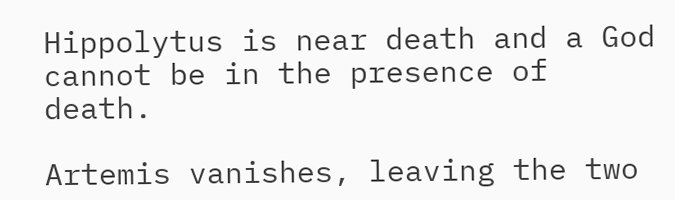Hippolytus is near death and a God cannot be in the presence of death.

Artemis vanishes, leaving the two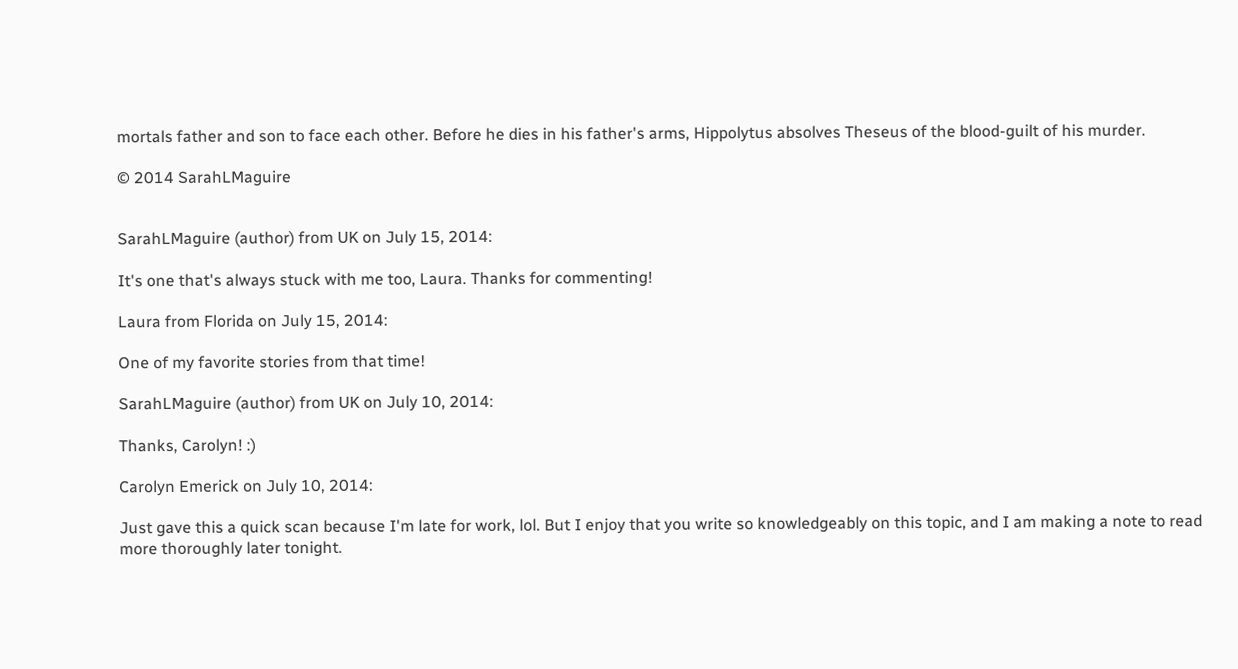mortals father and son to face each other. Before he dies in his father's arms, Hippolytus absolves Theseus of the blood-guilt of his murder.

© 2014 SarahLMaguire


SarahLMaguire (author) from UK on July 15, 2014:

It's one that's always stuck with me too, Laura. Thanks for commenting!

Laura from Florida on July 15, 2014:

One of my favorite stories from that time!

SarahLMaguire (author) from UK on July 10, 2014:

Thanks, Carolyn! :)

Carolyn Emerick on July 10, 2014:

Just gave this a quick scan because I'm late for work, lol. But I enjoy that you write so knowledgeably on this topic, and I am making a note to read more thoroughly later tonight.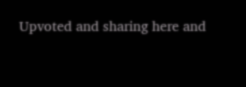Upvoted and sharing here and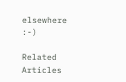elsewhere :-)

Related Articles